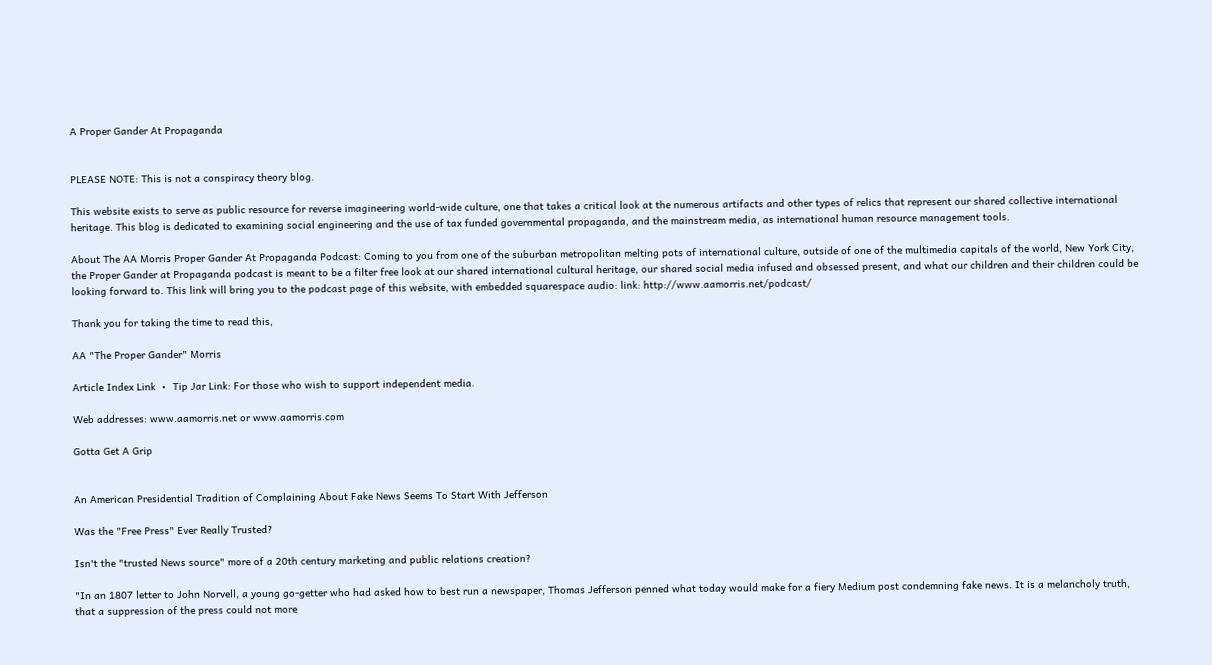A Proper Gander At Propaganda


PLEASE NOTE: This is not a conspiracy theory blog.

This website exists to serve as public resource for reverse imagineering world-wide culture, one that takes a critical look at the numerous artifacts and other types of relics that represent our shared collective international heritage. This blog is dedicated to examining social engineering and the use of tax funded governmental propaganda, and the mainstream media, as international human resource management tools.

About The AA Morris Proper Gander At Propaganda Podcast: Coming to you from one of the suburban metropolitan melting pots of international culture, outside of one of the multimedia capitals of the world, New York City, the Proper Gander at Propaganda podcast is meant to be a filter free look at our shared international cultural heritage, our shared social media infused and obsessed present, and what our children and their children could be looking forward to. This link will bring you to the podcast page of this website, with embedded squarespace audio: link: http://www.aamorris.net/podcast/

Thank you for taking the time to read this,

AA "The Proper Gander" Morris

Article Index Link  •  Tip Jar Link: For those who wish to support independent media.

Web addresses: www.aamorris.net or www.aamorris.com

Gotta Get A Grip


An American Presidential Tradition of Complaining About Fake News Seems To Start With Jefferson

Was the "Free Press" Ever Really Trusted?

Isn't the "trusted News source" more of a 20th century marketing and public relations creation?

"In an 1807 letter to John Norvell, a young go-getter who had asked how to best run a newspaper, Thomas Jefferson penned what today would make for a fiery Medium post condemning fake news. It is a melancholy truth, that a suppression of the press could not more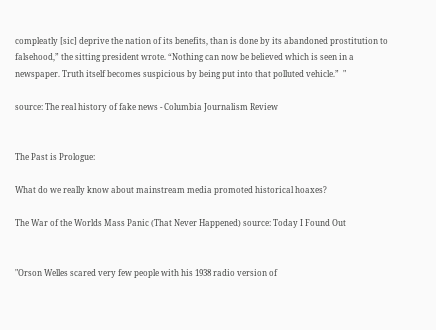compleatly [sic] deprive the nation of its benefits, than is done by its abandoned prostitution to falsehood,” the sitting president wrote. “Nothing can now be believed which is seen in a newspaper. Truth itself becomes suspicious by being put into that polluted vehicle.”  "

source: The real history of fake news - Columbia Journalism Review


The Past is Prologue:

What do we really know about mainstream media promoted historical hoaxes?

The War of the Worlds Mass Panic (That Never Happened) source: Today I Found Out


"Orson Welles scared very few people with his 1938 radio version of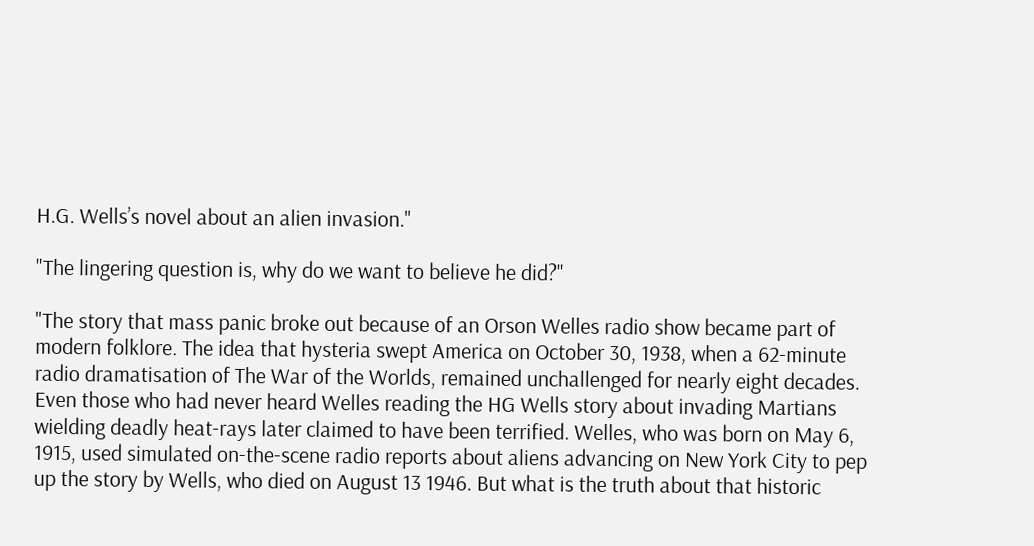H.G. Wells’s novel about an alien invasion."

"The lingering question is, why do we want to believe he did?"

"The story that mass panic broke out because of an Orson Welles radio show became part of modern folklore. The idea that hysteria swept America on October 30, 1938, when a 62-minute radio dramatisation of The War of the Worlds, remained unchallenged for nearly eight decades. Even those who had never heard Welles reading the HG Wells story about invading Martians wielding deadly heat-rays later claimed to have been terrified. Welles, who was born on May 6, 1915, used simulated on-the-scene radio reports about aliens advancing on New York City to pep up the story by Wells, who died on August 13 1946. But what is the truth about that historic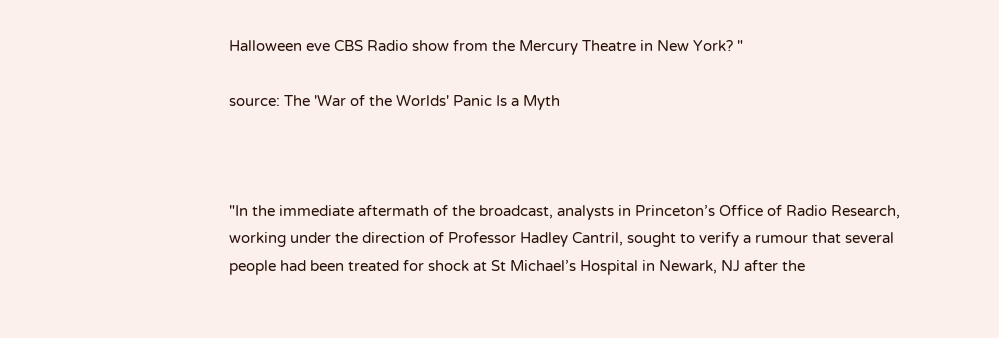Halloween eve CBS Radio show from the Mercury Theatre in New York? "

source: The 'War of the Worlds' Panic Is a Myth



"In the immediate aftermath of the broadcast, analysts in Princeton’s Office of Radio Research, working under the direction of Professor Hadley Cantril, sought to verify a rumour that several people had been treated for shock at St Michael’s Hospital in Newark, NJ after the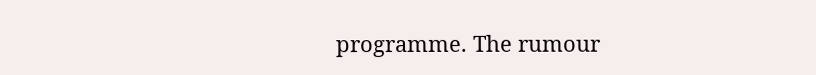programme. The rumour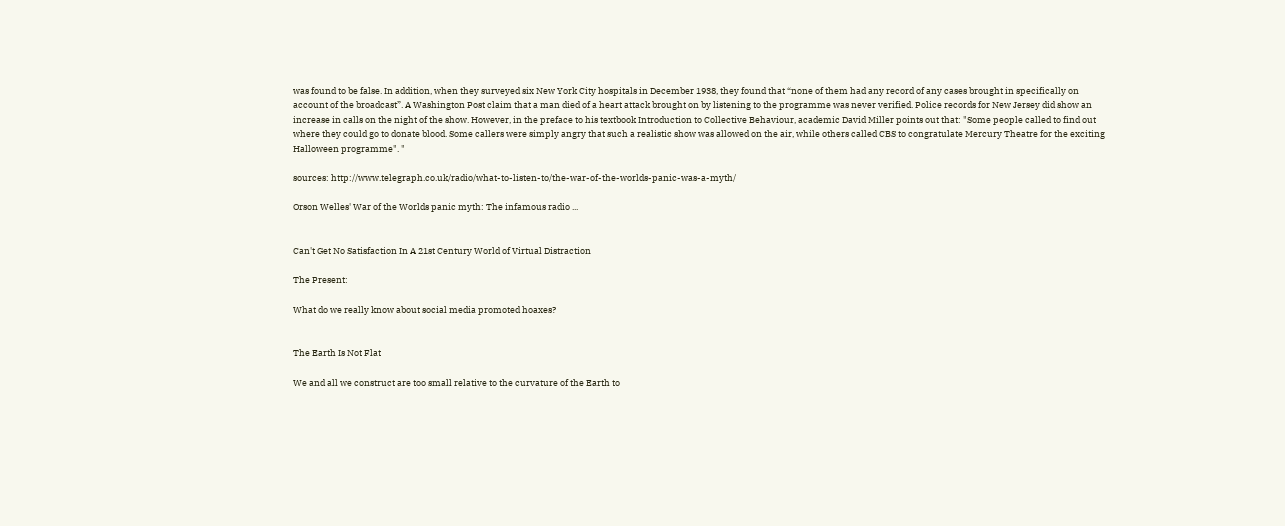was found to be false. In addition, when they surveyed six New York City hospitals in December 1938, they found that “none of them had any record of any cases brought in specifically on account of the broadcast”. A Washington Post claim that a man died of a heart attack brought on by listening to the programme was never verified. Police records for New Jersey did show an increase in calls on the night of the show. However, in the preface to his textbook Introduction to Collective Behaviour, academic David Miller points out that: "Some people called to find out where they could go to donate blood. Some callers were simply angry that such a realistic show was allowed on the air, while others called CBS to congratulate Mercury Theatre for the exciting Halloween programme". "

sources: http://www.telegraph.co.uk/radio/what-to-listen-to/the-war-of-the-worlds-panic-was-a-myth/

Orson Welles' War of the Worlds panic myth: The infamous radio ...


Can't Get No Satisfaction In A 21st Century World of Virtual Distraction

The Present:

What do we really know about social media promoted hoaxes?


The Earth Is Not Flat

We and all we construct are too small relative to the curvature of the Earth to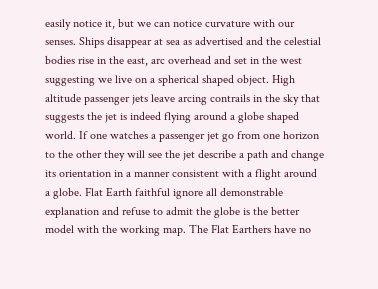easily notice it, but we can notice curvature with our senses. Ships disappear at sea as advertised and the celestial bodies rise in the east, arc overhead and set in the west suggesting we live on a spherical shaped object. High altitude passenger jets leave arcing contrails in the sky that suggests the jet is indeed flying around a globe shaped world. If one watches a passenger jet go from one horizon to the other they will see the jet describe a path and change its orientation in a manner consistent with a flight around a globe. Flat Earth faithful ignore all demonstrable explanation and refuse to admit the globe is the better model with the working map. The Flat Earthers have no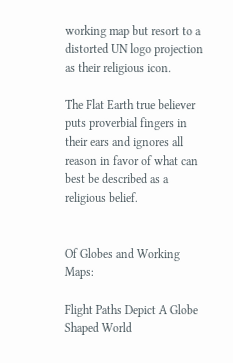working map but resort to a distorted UN logo projection as their religious icon.

The Flat Earth true believer puts proverbial fingers in their ears and ignores all reason in favor of what can best be described as a religious belief.


Of Globes and Working Maps:

Flight Paths Depict A Globe Shaped World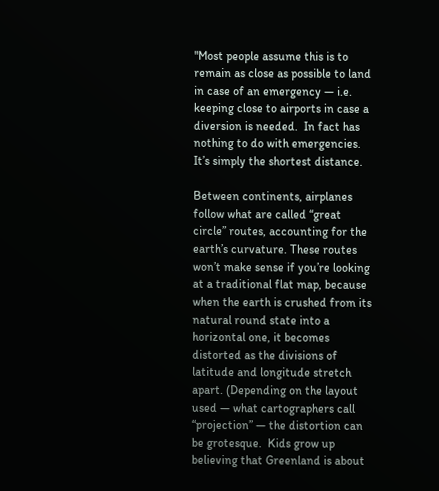"Most people assume this is to remain as close as possible to land in case of an emergency — i.e. keeping close to airports in case a diversion is needed.  In fact has nothing to do with emergencies. It’s simply the shortest distance.

Between continents, airplanes follow what are called “great circle” routes, accounting for the earth’s curvature. These routes won’t make sense if you’re looking at a traditional flat map, because when the earth is crushed from its natural round state into a horizontal one, it becomes distorted as the divisions of latitude and longitude stretch apart. (Depending on the layout used — what cartographers call “projection” — the distortion can be grotesque.  Kids grow up believing that Greenland is about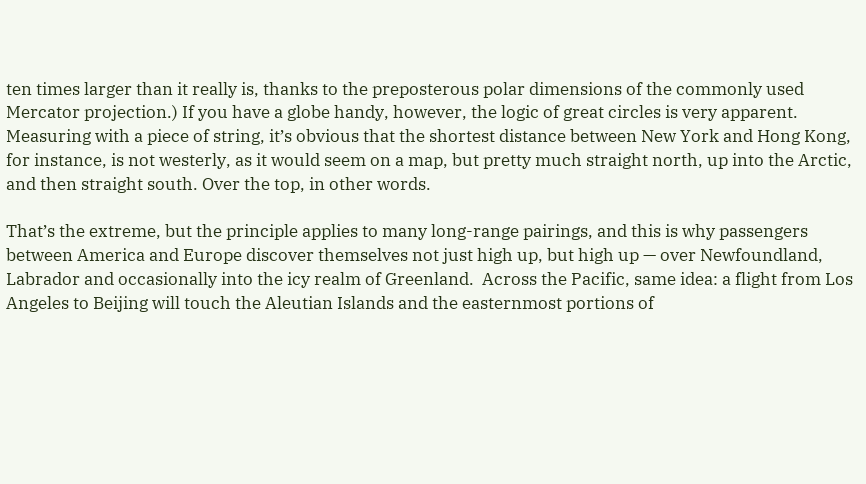ten times larger than it really is, thanks to the preposterous polar dimensions of the commonly used Mercator projection.) If you have a globe handy, however, the logic of great circles is very apparent. Measuring with a piece of string, it’s obvious that the shortest distance between New York and Hong Kong, for instance, is not westerly, as it would seem on a map, but pretty much straight north, up into the Arctic, and then straight south. Over the top, in other words.

That’s the extreme, but the principle applies to many long-range pairings, and this is why passengers between America and Europe discover themselves not just high up, but high up — over Newfoundland, Labrador and occasionally into the icy realm of Greenland.  Across the Pacific, same idea: a flight from Los Angeles to Beijing will touch the Aleutian Islands and the easternmost portions of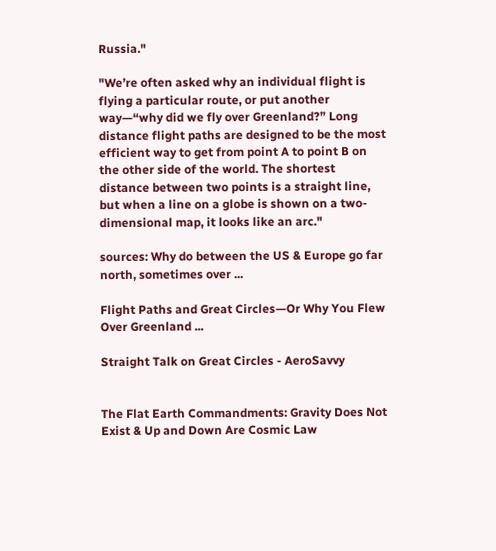Russia."

"We’re often asked why an individual flight is flying a particular route, or put another way—“why did we fly over Greenland?” Long distance flight paths are designed to be the most efficient way to get from point A to point B on the other side of the world. The shortest distance between two points is a straight line, but when a line on a globe is shown on a two-dimensional map, it looks like an arc."

sources: Why do between the US & Europe go far north, sometimes over ...

Flight Paths and Great Circles—Or Why You Flew Over Greenland ...

Straight Talk on Great Circles - AeroSavvy


The Flat Earth Commandments: Gravity Does Not Exist & Up and Down Are Cosmic Law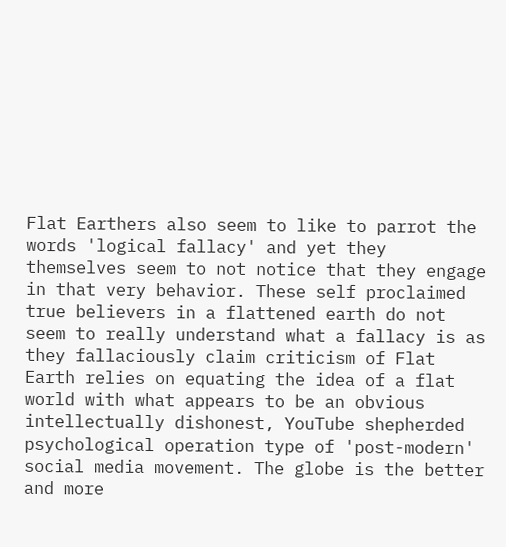Flat Earthers also seem to like to parrot the words 'logical fallacy' and yet they themselves seem to not notice that they engage in that very behavior. These self proclaimed true believers in a flattened earth do not seem to really understand what a fallacy is as they fallaciously claim criticism of Flat Earth relies on equating the idea of a flat world with what appears to be an obvious intellectually dishonest, YouTube shepherded psychological operation type of 'post-modern' social media movement. The globe is the better and more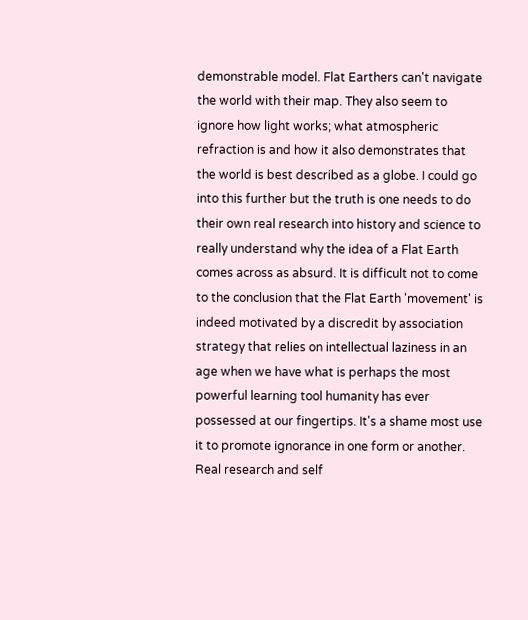demonstrable model. Flat Earthers can't navigate the world with their map. They also seem to ignore how light works; what atmospheric refraction is and how it also demonstrates that the world is best described as a globe. I could go into this further but the truth is one needs to do their own real research into history and science to really understand why the idea of a Flat Earth comes across as absurd. It is difficult not to come to the conclusion that the Flat Earth 'movement' is indeed motivated by a discredit by association strategy that relies on intellectual laziness in an age when we have what is perhaps the most powerful learning tool humanity has ever possessed at our fingertips. It's a shame most use it to promote ignorance in one form or another. Real research and self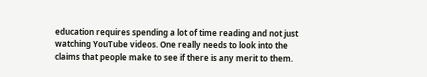education requires spending a lot of time reading and not just watching YouTube videos. One really needs to look into the claims that people make to see if there is any merit to them.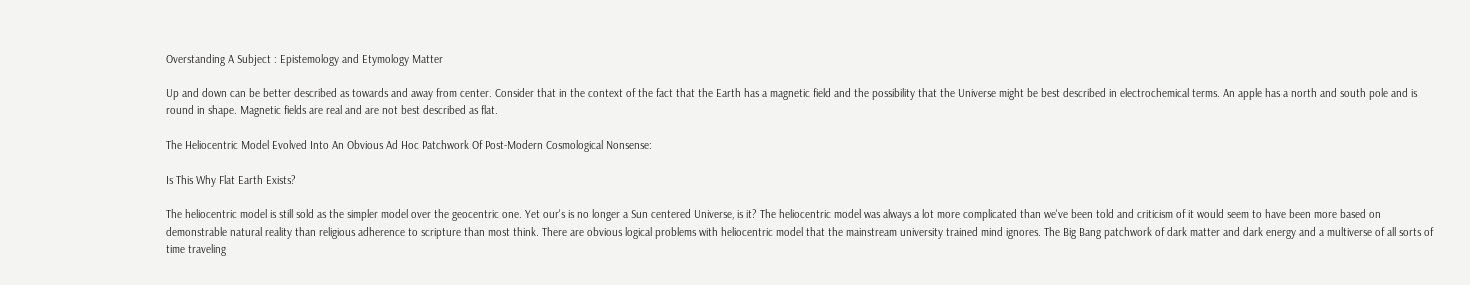Overstanding A Subject : Epistemology and Etymology Matter

Up and down can be better described as towards and away from center. Consider that in the context of the fact that the Earth has a magnetic field and the possibility that the Universe might be best described in electrochemical terms. An apple has a north and south pole and is round in shape. Magnetic fields are real and are not best described as flat.

The Heliocentric Model Evolved Into An Obvious Ad Hoc Patchwork Of Post-Modern Cosmological Nonsense:

Is This Why Flat Earth Exists?

The heliocentric model is still sold as the simpler model over the geocentric one. Yet our's is no longer a Sun centered Universe, is it? The heliocentric model was always a lot more complicated than we've been told and criticism of it would seem to have been more based on demonstrable natural reality than religious adherence to scripture than most think. There are obvious logical problems with heliocentric model that the mainstream university trained mind ignores. The Big Bang patchwork of dark matter and dark energy and a multiverse of all sorts of time traveling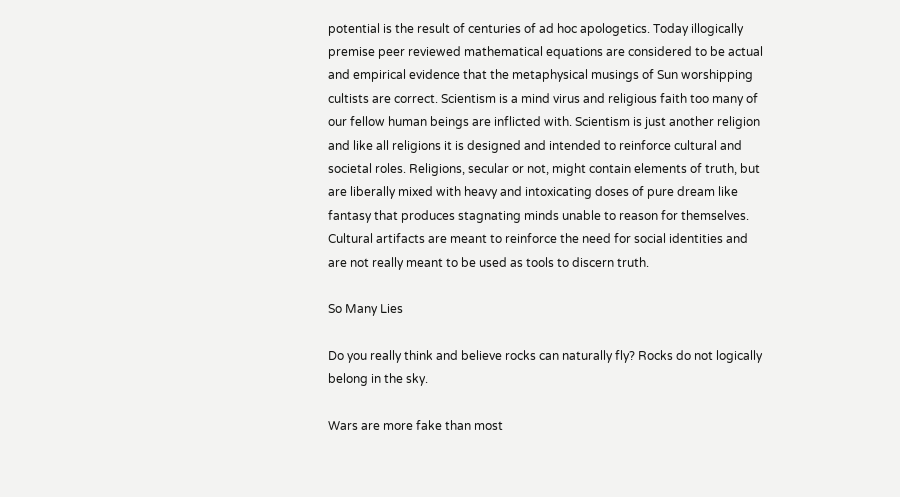potential is the result of centuries of ad hoc apologetics. Today illogically premise peer reviewed mathematical equations are considered to be actual and empirical evidence that the metaphysical musings of Sun worshipping cultists are correct. Scientism is a mind virus and religious faith too many of our fellow human beings are inflicted with. Scientism is just another religion and like all religions it is designed and intended to reinforce cultural and societal roles. Religions, secular or not, might contain elements of truth, but are liberally mixed with heavy and intoxicating doses of pure dream like fantasy that produces stagnating minds unable to reason for themselves. Cultural artifacts are meant to reinforce the need for social identities and are not really meant to be used as tools to discern truth.

So Many Lies

Do you really think and believe rocks can naturally fly? Rocks do not logically belong in the sky.

Wars are more fake than most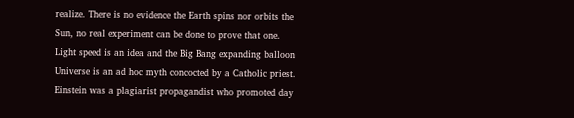realize. There is no evidence the Earth spins nor orbits the Sun, no real experiment can be done to prove that one. Light speed is an idea and the Big Bang expanding balloon Universe is an ad hoc myth concocted by a Catholic priest. Einstein was a plagiarist propagandist who promoted day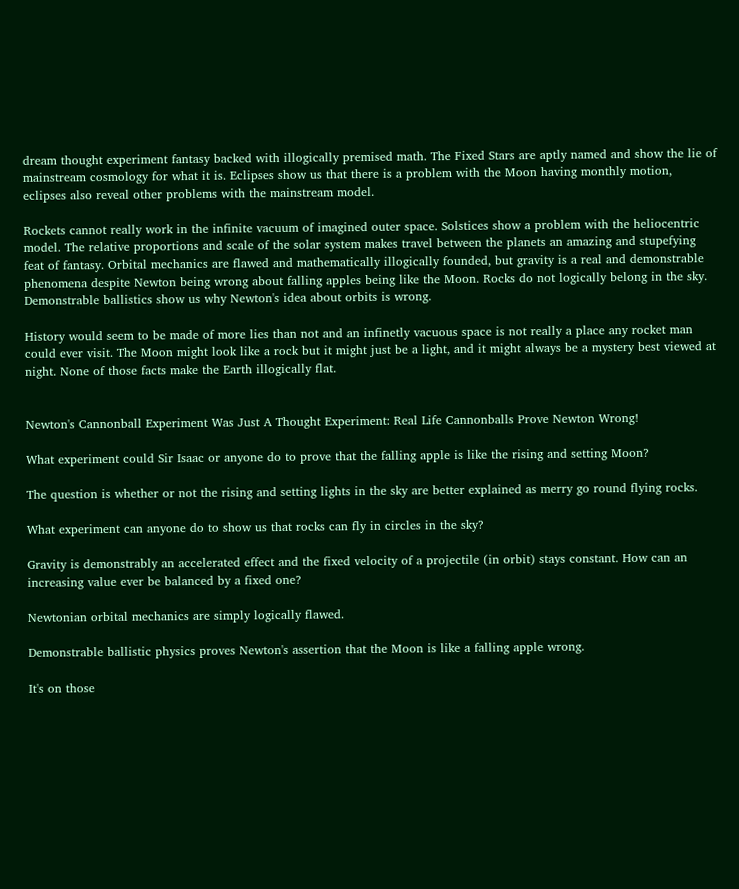dream thought experiment fantasy backed with illogically premised math. The Fixed Stars are aptly named and show the lie of mainstream cosmology for what it is. Eclipses show us that there is a problem with the Moon having monthly motion, eclipses also reveal other problems with the mainstream model.

Rockets cannot really work in the infinite vacuum of imagined outer space. Solstices show a problem with the heliocentric model. The relative proportions and scale of the solar system makes travel between the planets an amazing and stupefying feat of fantasy. Orbital mechanics are flawed and mathematically illogically founded, but gravity is a real and demonstrable phenomena despite Newton being wrong about falling apples being like the Moon. Rocks do not logically belong in the sky. Demonstrable ballistics show us why Newton's idea about orbits is wrong.

History would seem to be made of more lies than not and an infinetly vacuous space is not really a place any rocket man could ever visit. The Moon might look like a rock but it might just be a light, and it might always be a mystery best viewed at night. None of those facts make the Earth illogically flat.


Newton's Cannonball Experiment Was Just A Thought Experiment: Real Life Cannonballs Prove Newton Wrong!

What experiment could Sir Isaac or anyone do to prove that the falling apple is like the rising and setting Moon?

The question is whether or not the rising and setting lights in the sky are better explained as merry go round flying rocks.

What experiment can anyone do to show us that rocks can fly in circles in the sky?

Gravity is demonstrably an accelerated effect and the fixed velocity of a projectile (in orbit) stays constant. How can an increasing value ever be balanced by a fixed one?

Newtonian orbital mechanics are simply logically flawed.

Demonstrable ballistic physics proves Newton's assertion that the Moon is like a falling apple wrong.

It's on those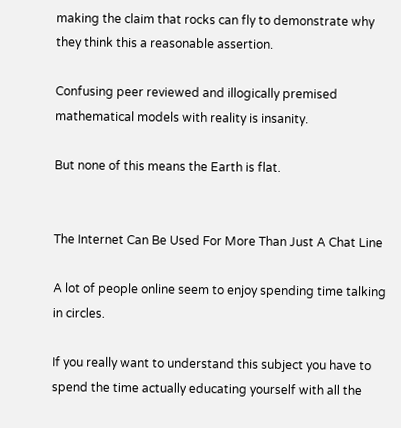making the claim that rocks can fly to demonstrate why they think this a reasonable assertion.

Confusing peer reviewed and illogically premised mathematical models with reality is insanity.

But none of this means the Earth is flat.


The Internet Can Be Used For More Than Just A Chat Line

A lot of people online seem to enjoy spending time talking in circles.

If you really want to understand this subject you have to spend the time actually educating yourself with all the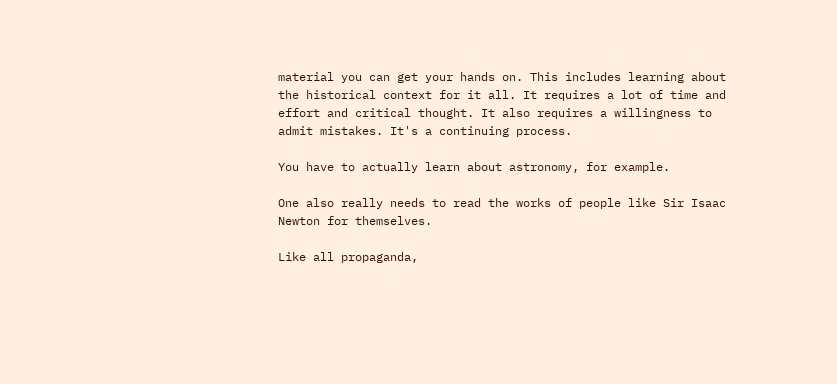material you can get your hands on. This includes learning about the historical context for it all. It requires a lot of time and effort and critical thought. It also requires a willingness to admit mistakes. It's a continuing process.

You have to actually learn about astronomy, for example.

One also really needs to read the works of people like Sir Isaac Newton for themselves.

Like all propaganda,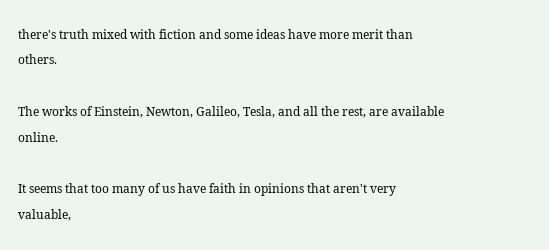there's truth mixed with fiction and some ideas have more merit than others.

The works of Einstein, Newton, Galileo, Tesla, and all the rest, are available online.

It seems that too many of us have faith in opinions that aren't very valuable,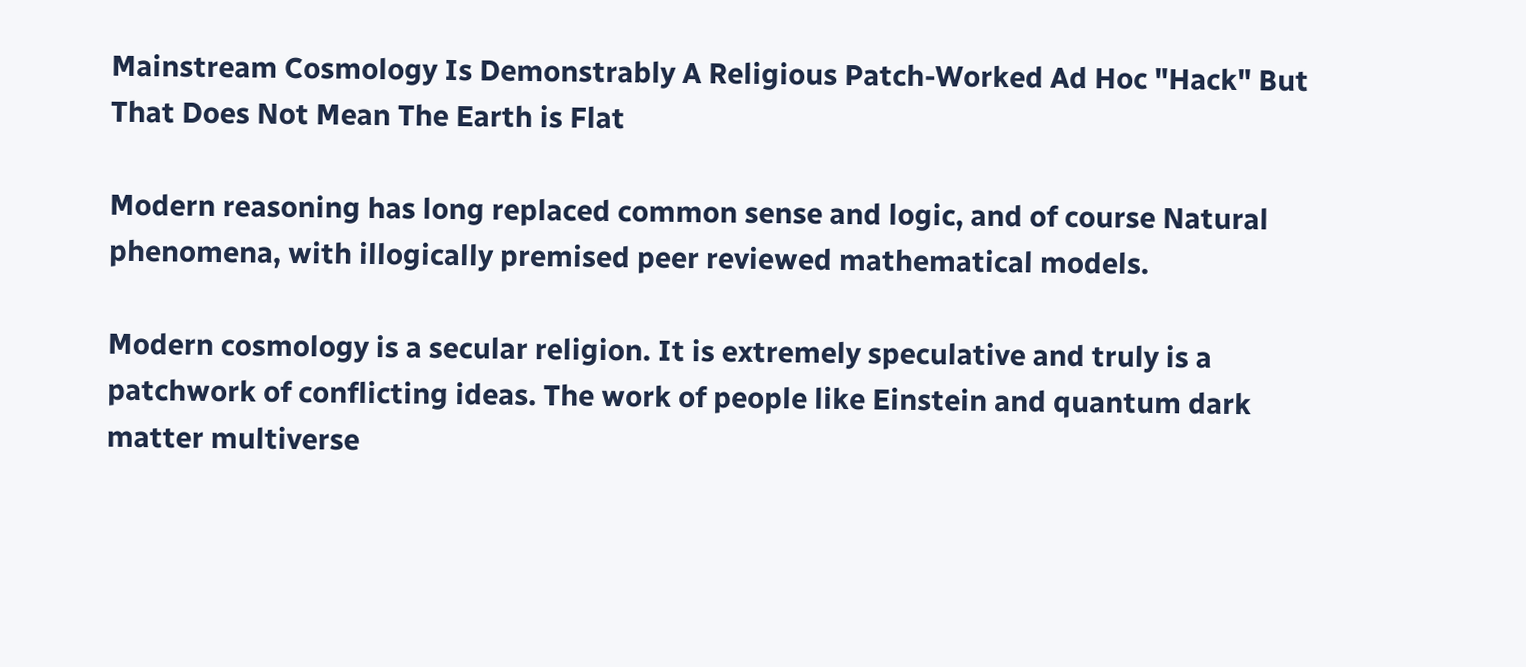Mainstream Cosmology Is Demonstrably A Religious Patch-Worked Ad Hoc "Hack" But That Does Not Mean The Earth is Flat

Modern reasoning has long replaced common sense and logic, and of course Natural phenomena, with illogically premised peer reviewed mathematical models.

Modern cosmology is a secular religion. It is extremely speculative and truly is a patchwork of conflicting ideas. The work of people like Einstein and quantum dark matter multiverse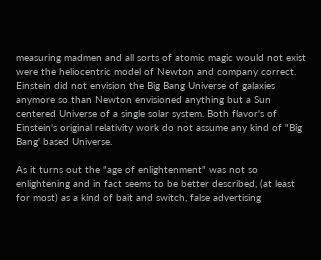measuring madmen and all sorts of atomic magic would not exist were the heliocentric model of Newton and company correct. Einstein did not envision the Big Bang Universe of galaxies anymore so than Newton envisioned anything but a Sun centered Universe of a single solar system. Both flavor's of Einstein's original relativity work do not assume any kind of "Big Bang' based Universe.

As it turns out the "age of enlightenment" was not so enlightening and in fact seems to be better described, (at least for most) as a kind of bait and switch, false advertising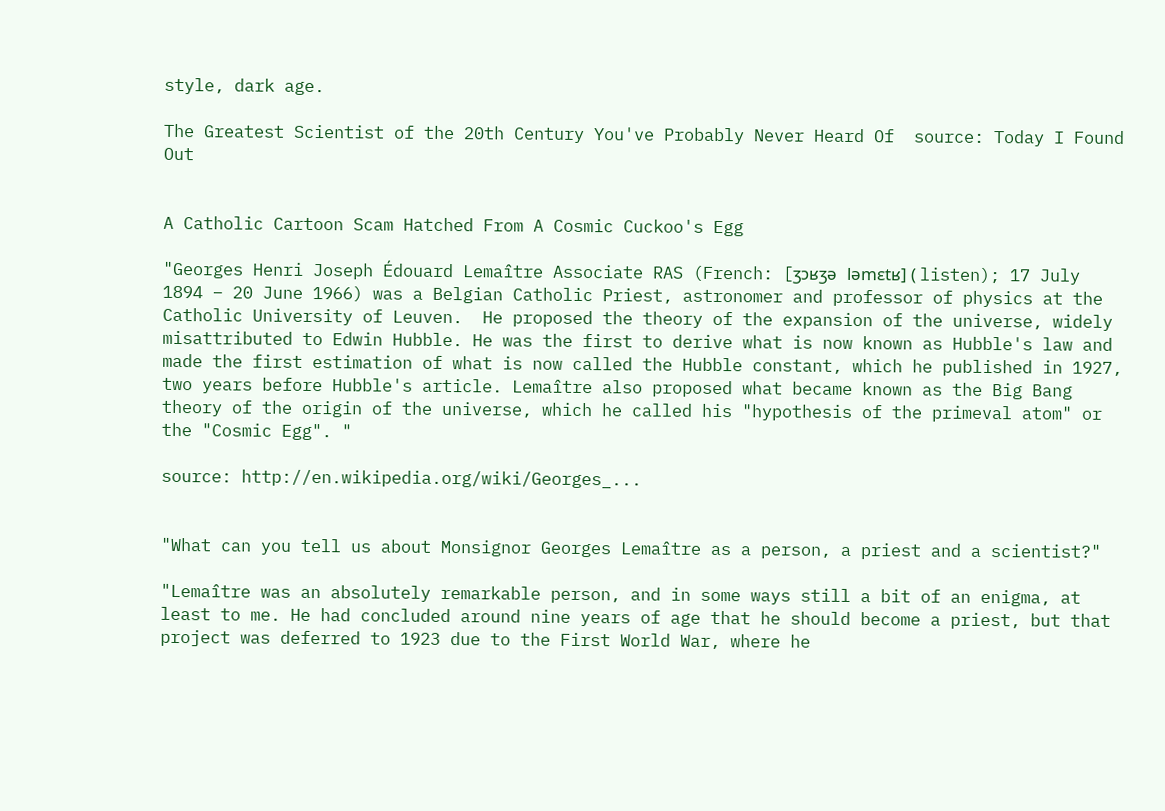style, dark age.

The Greatest Scientist of the 20th Century You've Probably Never Heard Of  source: Today I Found Out


A Catholic Cartoon Scam Hatched From A Cosmic Cuckoo's Egg

"Georges Henri Joseph Édouard Lemaître Associate RAS (French: [ʒɔʁʒə ləmɛtʁ] ( listen); 17 July 1894 – 20 June 1966) was a Belgian Catholic Priest, astronomer and professor of physics at the Catholic University of Leuven.  He proposed the theory of the expansion of the universe, widely misattributed to Edwin Hubble. He was the first to derive what is now known as Hubble's law and made the first estimation of what is now called the Hubble constant, which he published in 1927, two years before Hubble's article. Lemaître also proposed what became known as the Big Bang theory of the origin of the universe, which he called his "hypothesis of the primeval atom" or the "Cosmic Egg". "

source: http://en.wikipedia.org/wiki/Georges_...


"What can you tell us about Monsignor Georges Lemaître as a person, a priest and a scientist?"

"Lemaître was an absolutely remarkable person, and in some ways still a bit of an enigma, at least to me. He had concluded around nine years of age that he should become a priest, but that project was deferred to 1923 due to the First World War, where he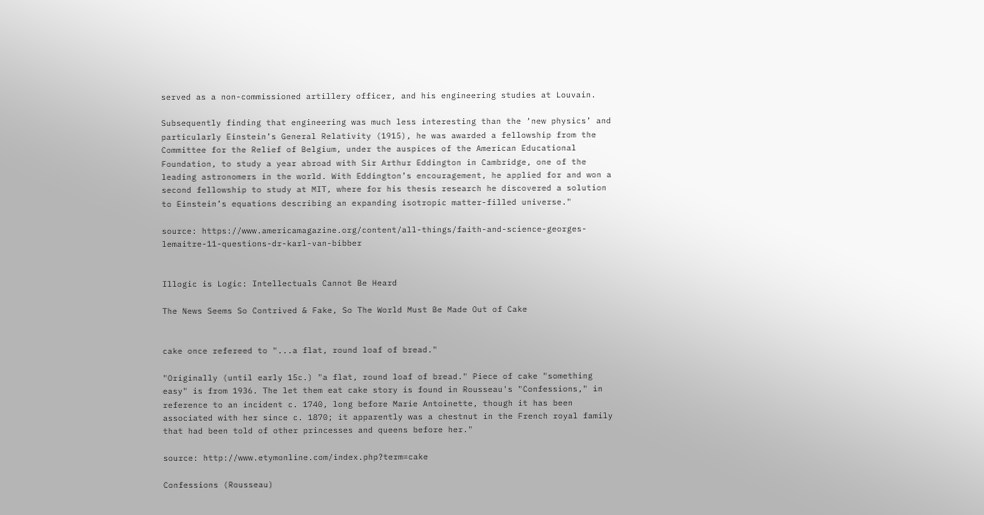served as a non-commissioned artillery officer, and his engineering studies at Louvain.

Subsequently finding that engineering was much less interesting than the ‘new physics’ and particularly Einstein’s General Relativity (1915), he was awarded a fellowship from the Committee for the Relief of Belgium, under the auspices of the American Educational Foundation, to study a year abroad with Sir Arthur Eddington in Cambridge, one of the leading astronomers in the world. With Eddington’s encouragement, he applied for and won a second fellowship to study at MIT, where for his thesis research he discovered a solution to Einstein’s equations describing an expanding isotropic matter-filled universe."

source: https://www.americamagazine.org/content/all-things/faith-and-science-georges-lemaitre-11-questions-dr-karl-van-bibber


Illogic is Logic: Intellectuals Cannot Be Heard

The News Seems So Contrived & Fake, So The World Must Be Made Out of Cake


cake once refereed to "...a flat, round loaf of bread."

"Originally (until early 15c.) "a flat, round loaf of bread." Piece of cake "something easy" is from 1936. The let them eat cake story is found in Rousseau's "Confessions," in reference to an incident c. 1740, long before Marie Antoinette, though it has been associated with her since c. 1870; it apparently was a chestnut in the French royal family that had been told of other princesses and queens before her."

source: http://www.etymonline.com/index.php?term=cake

Confessions (Rousseau)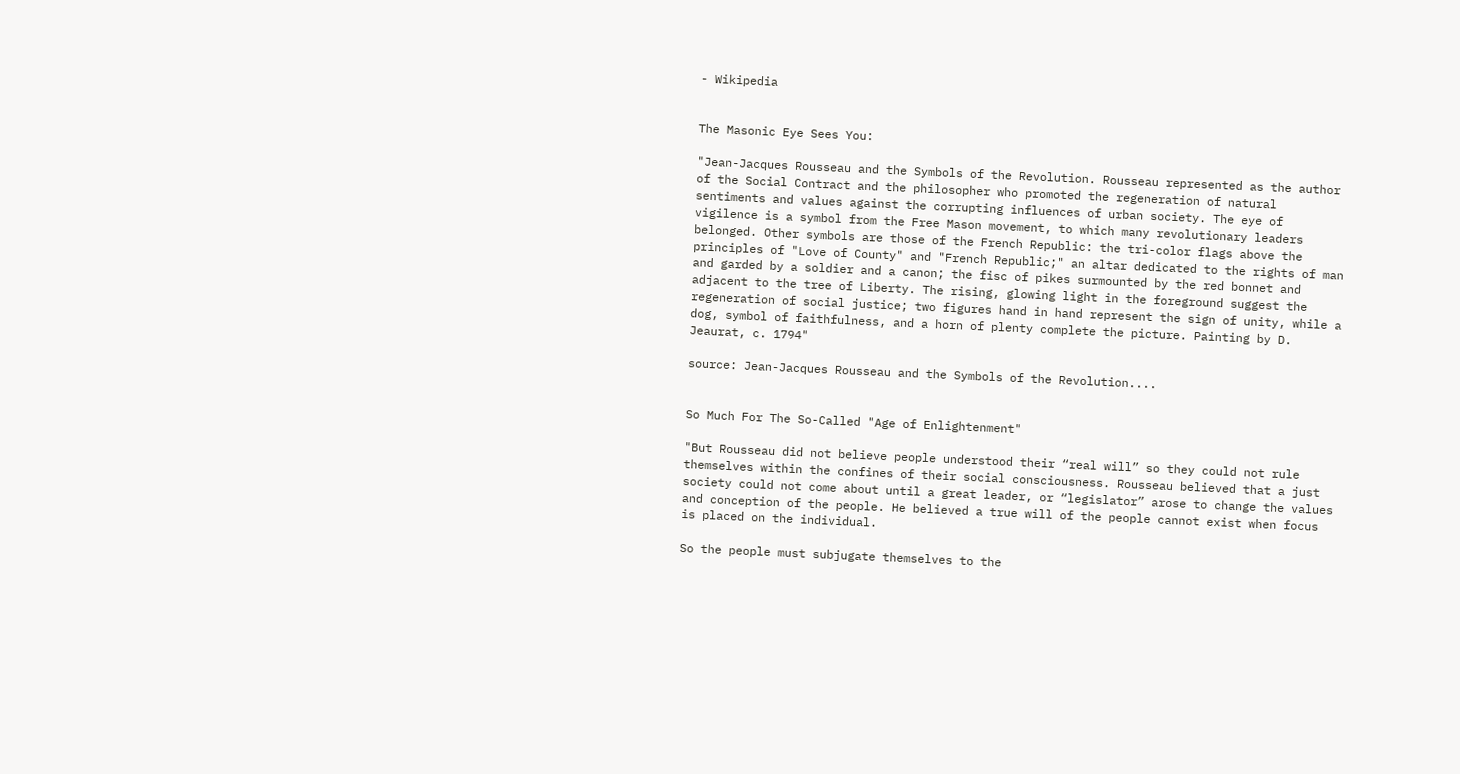- Wikipedia


The Masonic Eye Sees You:

"Jean-Jacques Rousseau and the Symbols of the Revolution. Rousseau represented as the author of the Social Contract and the philosopher who promoted the regeneration of natural sentiments and values against the corrupting influences of urban society. The eye of vigilence is a symbol from the Free Mason movement, to which many revolutionary leaders belonged. Other symbols are those of the French Republic: the tri-color flags above the principles of "Love of County" and "French Republic;" an altar dedicated to the rights of man and garded by a soldier and a canon; the fisc of pikes surmounted by the red bonnet and adjacent to the tree of Liberty. The rising, glowing light in the foreground suggest the regeneration of social justice; two figures hand in hand represent the sign of unity, while a dog, symbol of faithfulness, and a horn of plenty complete the picture. Painting by D. Jeaurat, c. 1794"

source: Jean-Jacques Rousseau and the Symbols of the Revolution....


So Much For The So-Called "Age of Enlightenment"

"But Rousseau did not believe people understood their “real will” so they could not rule themselves within the confines of their social consciousness. Rousseau believed that a just society could not come about until a great leader, or “legislator” arose to change the values and conception of the people. He believed a true will of the people cannot exist when focus is placed on the individual.

So the people must subjugate themselves to the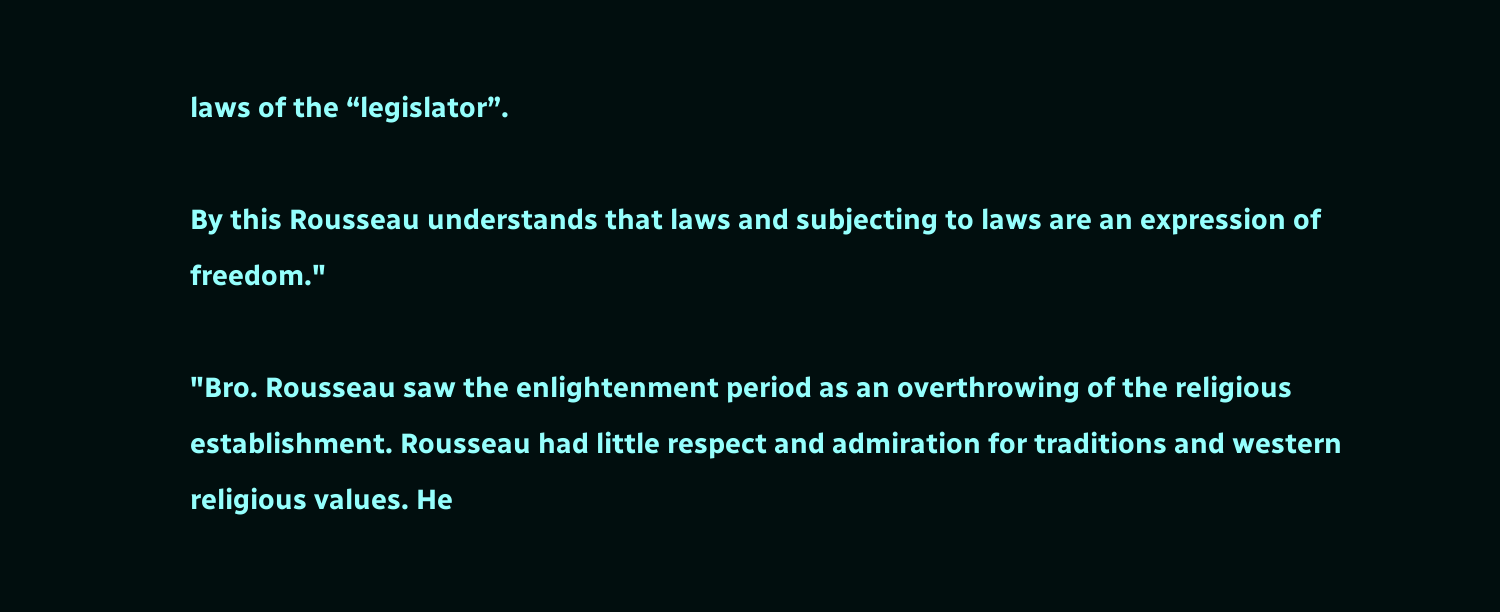laws of the “legislator”.

By this Rousseau understands that laws and subjecting to laws are an expression of freedom."

"Bro. Rousseau saw the enlightenment period as an overthrowing of the religious establishment. Rousseau had little respect and admiration for traditions and western religious values. He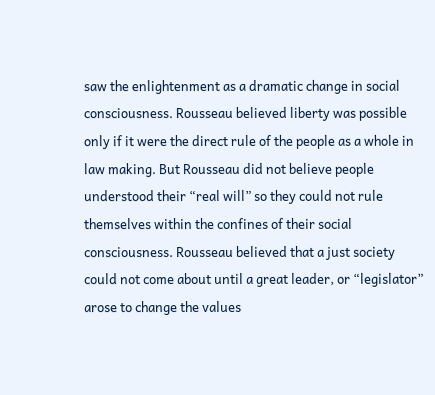saw the enlightenment as a dramatic change in social consciousness. Rousseau believed liberty was possible only if it were the direct rule of the people as a whole in law making. But Rousseau did not believe people understood their “real will” so they could not rule themselves within the confines of their social consciousness. Rousseau believed that a just society could not come about until a great leader, or “legislator” arose to change the values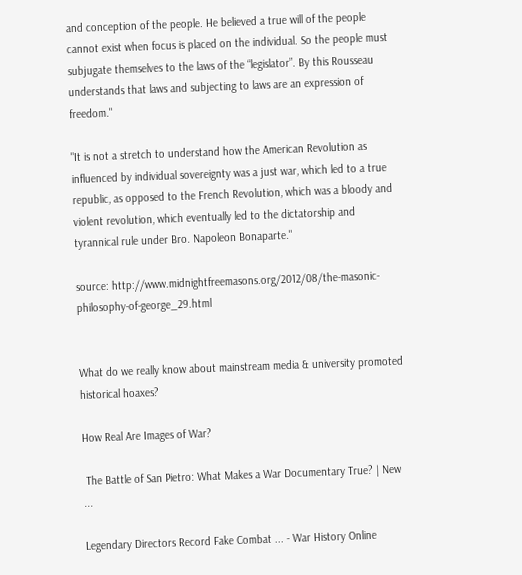and conception of the people. He believed a true will of the people cannot exist when focus is placed on the individual. So the people must subjugate themselves to the laws of the “legislator”. By this Rousseau understands that laws and subjecting to laws are an expression of freedom."

"It is not a stretch to understand how the American Revolution as influenced by individual sovereignty was a just war, which led to a true republic, as opposed to the French Revolution, which was a bloody and violent revolution, which eventually led to the dictatorship and tyrannical rule under Bro. Napoleon Bonaparte."

source: http://www.midnightfreemasons.org/2012/08/the-masonic-philosophy-of-george_29.html


What do we really know about mainstream media & university promoted historical hoaxes?

How Real Are Images of War?

 The Battle of San Pietro: What Makes a War Documentary True? | New ...

Legendary Directors Record Fake Combat ... - War History Online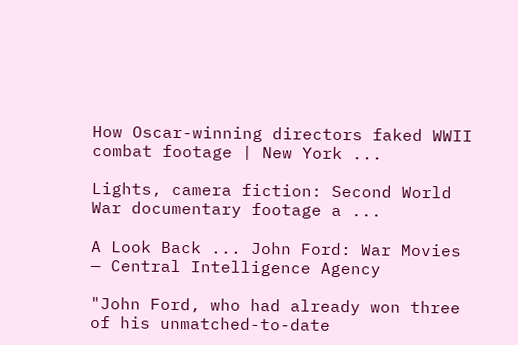How Oscar-winning directors faked WWII combat footage | New York ...

Lights, camera fiction: Second World War documentary footage a ...

A Look Back ... John Ford: War Movies — Central Intelligence Agency

"John Ford, who had already won three of his unmatched-to-date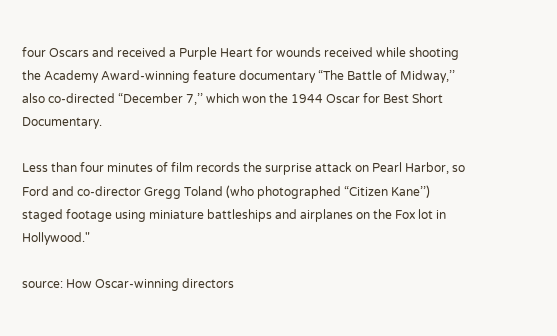four Oscars and received a Purple Heart for wounds received while shooting the Academy Award-winning feature documentary “The Battle of Midway,’’ also co-directed “December 7,’’ which won the 1944 Oscar for Best Short Documentary.

Less than four minutes of film records the surprise attack on Pearl Harbor, so Ford and co-director Gregg Toland (who photographed “Citizen Kane’’) staged footage using miniature battleships and airplanes on the Fox lot in Hollywood."

source: How Oscar-winning directors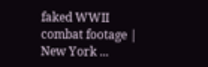faked WWII combat footage | New York ...